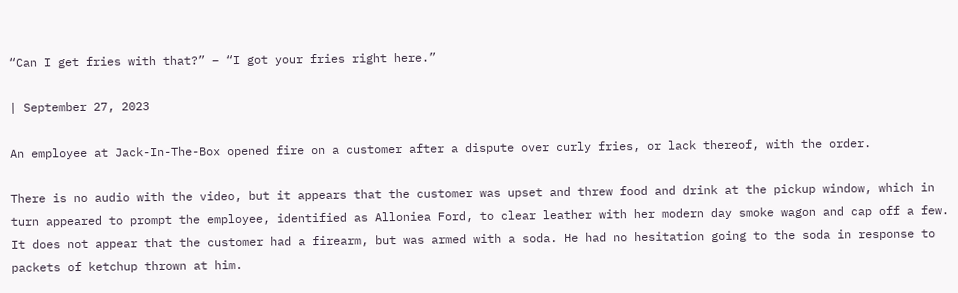“Can I get fries with that?” – “I got your fries right here.”

| September 27, 2023

An employee at Jack-In-The-Box opened fire on a customer after a dispute over curly fries, or lack thereof, with the order.

There is no audio with the video, but it appears that the customer was upset and threw food and drink at the pickup window, which in turn appeared to prompt the employee, identified as Alloniea Ford, to clear leather with her modern day smoke wagon and cap off a few. It does not appear that the customer had a firearm, but was armed with a soda. He had no hesitation going to the soda in response to packets of ketchup thrown at him.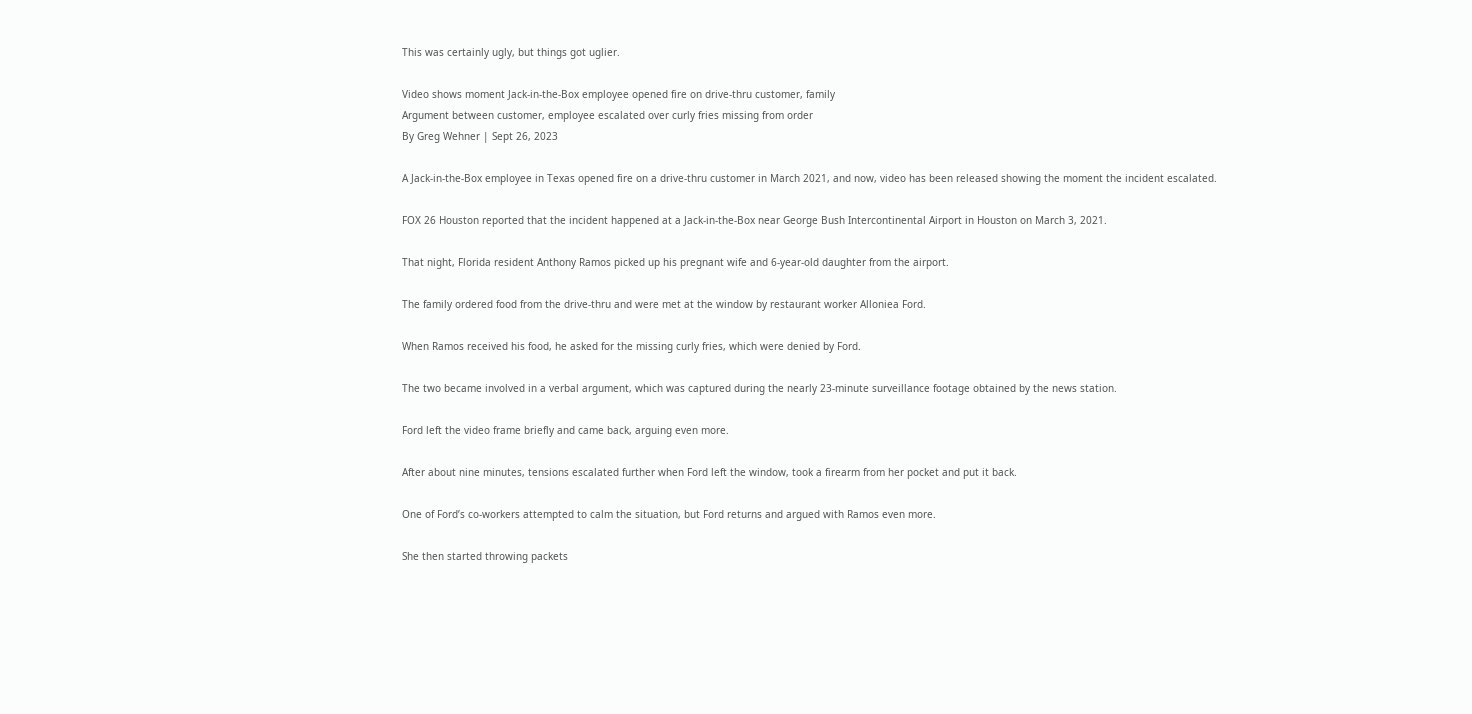This was certainly ugly, but things got uglier.

Video shows moment Jack-in-the-Box employee opened fire on drive-thru customer, family
Argument between customer, employee escalated over curly fries missing from order
By Greg Wehner | Sept 26, 2023

A Jack-in-the-Box employee in Texas opened fire on a drive-thru customer in March 2021, and now, video has been released showing the moment the incident escalated.

FOX 26 Houston reported that the incident happened at a Jack-in-the-Box near George Bush Intercontinental Airport in Houston on March 3, 2021.

That night, Florida resident Anthony Ramos picked up his pregnant wife and 6-year-old daughter from the airport.

The family ordered food from the drive-thru and were met at the window by restaurant worker Alloniea Ford.

When Ramos received his food, he asked for the missing curly fries, which were denied by Ford.

The two became involved in a verbal argument, which was captured during the nearly 23-minute surveillance footage obtained by the news station.

Ford left the video frame briefly and came back, arguing even more.

After about nine minutes, tensions escalated further when Ford left the window, took a firearm from her pocket and put it back.

One of Ford’s co-workers attempted to calm the situation, but Ford returns and argued with Ramos even more.

She then started throwing packets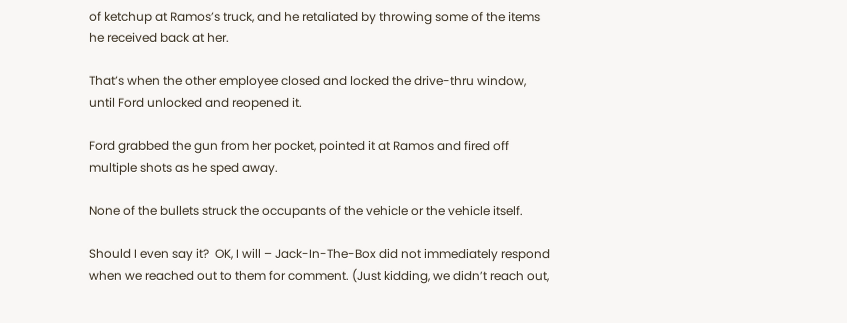of ketchup at Ramos’s truck, and he retaliated by throwing some of the items he received back at her.

That’s when the other employee closed and locked the drive-thru window, until Ford unlocked and reopened it.

Ford grabbed the gun from her pocket, pointed it at Ramos and fired off multiple shots as he sped away.

None of the bullets struck the occupants of the vehicle or the vehicle itself.

Should I even say it?  OK, I will – Jack-In-The-Box did not immediately respond when we reached out to them for comment. (Just kidding, we didn’t reach out,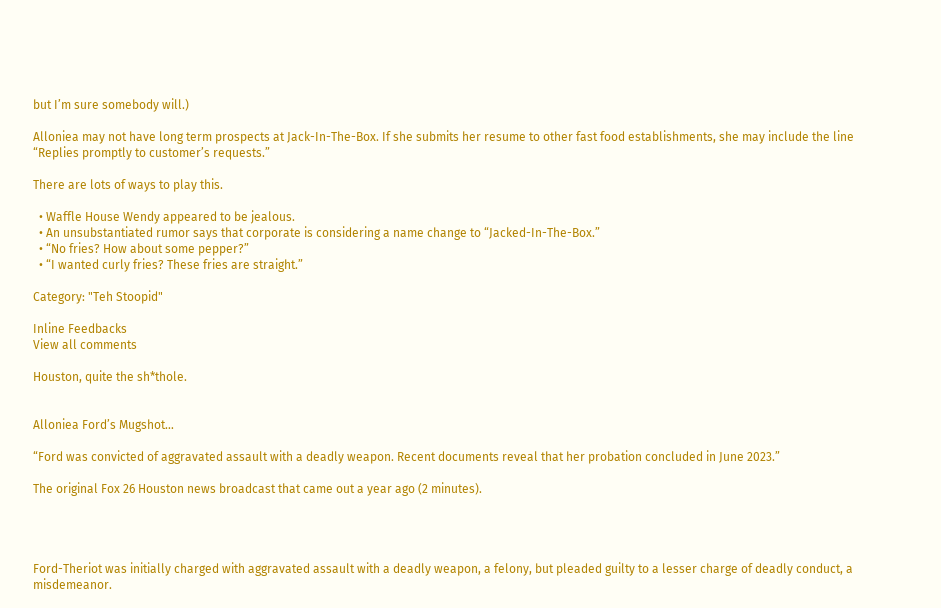but I’m sure somebody will.)

Alloniea may not have long term prospects at Jack-In-The-Box. If she submits her resume to other fast food establishments, she may include the line “Replies promptly to customer’s requests.”

There are lots of ways to play this.

  • Waffle House Wendy appeared to be jealous.
  • An unsubstantiated rumor says that corporate is considering a name change to “Jacked-In-The-Box.”
  • “No fries? How about some pepper?”
  • “I wanted curly fries? These fries are straight.”

Category: "Teh Stoopid"

Inline Feedbacks
View all comments

Houston, quite the sh*thole.


Alloniea Ford’s Mugshot…

“Ford was convicted of aggravated assault with a deadly weapon. Recent documents reveal that her probation concluded in June 2023.”

The original Fox 26 Houston news broadcast that came out a year ago (2 minutes).




Ford-Theriot was initially charged with aggravated assault with a deadly weapon, a felony, but pleaded guilty to a lesser charge of deadly conduct, a misdemeanor.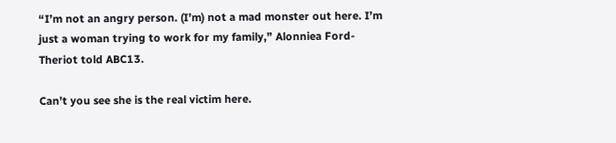“I’m not an angry person. (I’m) not a mad monster out here. I’m just a woman trying to work for my family,” Alonniea Ford-Theriot told ABC13.

Can’t you see she is the real victim here.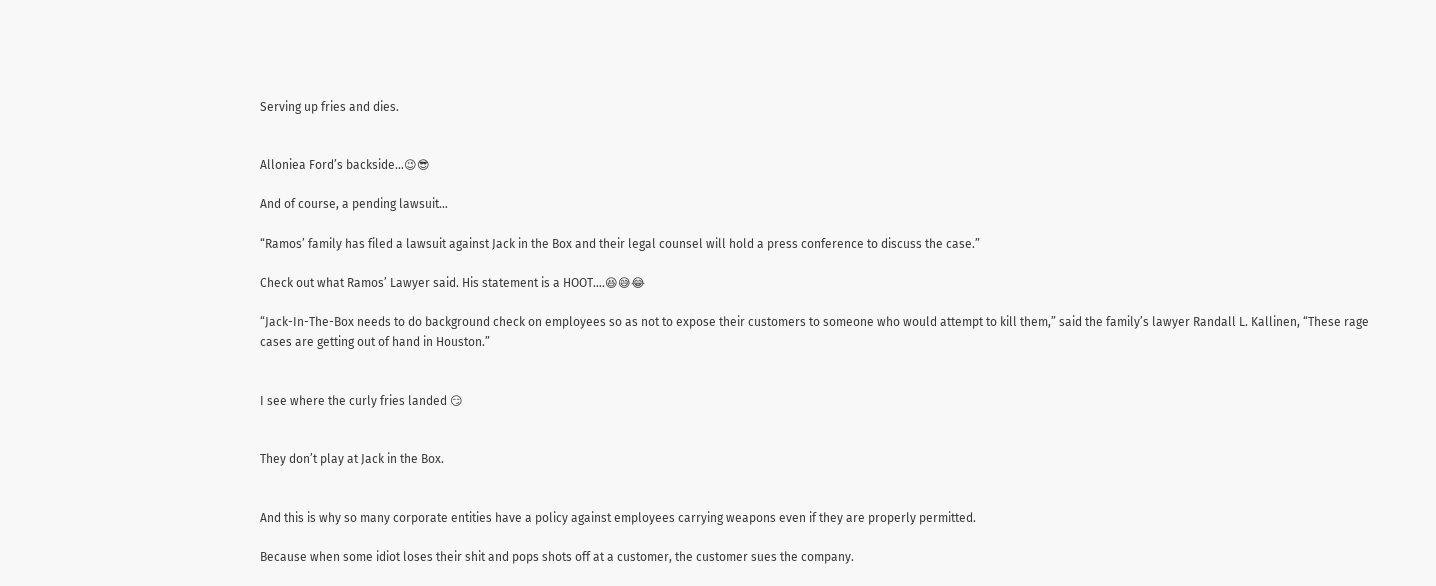Serving up fries and dies.


Alloniea Ford’s backside…😉😎

And of course, a pending lawsuit…

“Ramos’ family has filed a lawsuit against Jack in the Box and their legal counsel will hold a press conference to discuss the case.”

Check out what Ramos’ Lawyer said. His statement is a HOOT….😆😅😂

“Jack-In-The-Box needs to do background check on employees so as not to expose their customers to someone who would attempt to kill them,” said the family’s lawyer Randall L. Kallinen, “These rage cases are getting out of hand in Houston.”


I see where the curly fries landed 😏


They don’t play at Jack in the Box.


And this is why so many corporate entities have a policy against employees carrying weapons even if they are properly permitted.

Because when some idiot loses their shit and pops shots off at a customer, the customer sues the company.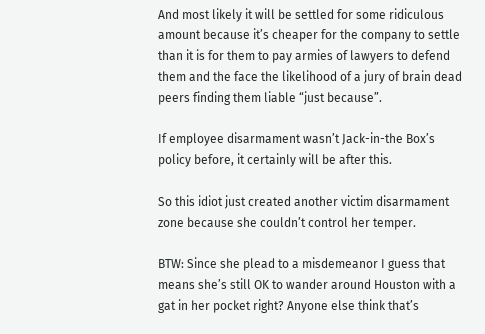And most likely it will be settled for some ridiculous amount because it’s cheaper for the company to settle than it is for them to pay armies of lawyers to defend them and the face the likelihood of a jury of brain dead peers finding them liable “just because”.

If employee disarmament wasn’t Jack-in-the Box’s policy before, it certainly will be after this.

So this idiot just created another victim disarmament zone because she couldn’t control her temper.

BTW: Since she plead to a misdemeanor I guess that means she’s still OK to wander around Houston with a gat in her pocket right? Anyone else think that’s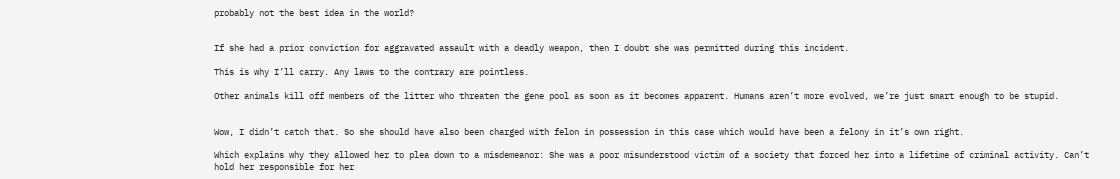probably not the best idea in the world?


If she had a prior conviction for aggravated assault with a deadly weapon, then I doubt she was permitted during this incident.

This is why I’ll carry. Any laws to the contrary are pointless.

Other animals kill off members of the litter who threaten the gene pool as soon as it becomes apparent. Humans aren’t more evolved, we’re just smart enough to be stupid.


Wow, I didn’t catch that. So she should have also been charged with felon in possession in this case which would have been a felony in it’s own right.

Which explains why they allowed her to plea down to a misdemeanor: She was a poor misunderstood victim of a society that forced her into a lifetime of criminal activity. Can’t hold her responsible for her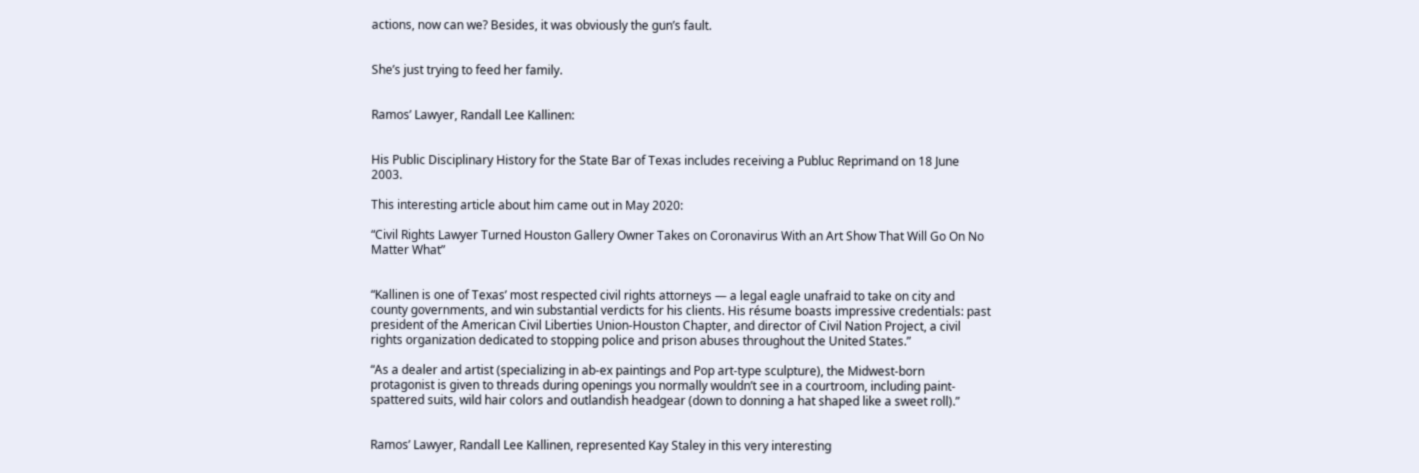actions, now can we? Besides, it was obviously the gun’s fault.


She’s just trying to feed her family.


Ramos’ Lawyer, Randall Lee Kallinen:


His Public Disciplinary History for the State Bar of Texas includes receiving a Publuc Reprimand on 18 June 2003.

This interesting article about him came out in May 2020:

“Civil Rights Lawyer Turned Houston Gallery Owner Takes on Coronavirus With an Art Show That Will Go On No Matter What”


“Kallinen is one of Texas’ most respected civil rights attorneys — a legal eagle unafraid to take on city and county governments, and win substantial verdicts for his clients. His résume boasts impressive credentials: past president of the American Civil Liberties Union-Houston Chapter, and director of Civil Nation Project, a civil rights organization dedicated to stopping police and prison abuses throughout the United States.”

“As a dealer and artist (specializing in ab-ex paintings and Pop art-type sculpture), the Midwest-born protagonist is given to threads during openings you normally wouldn’t see in a courtroom, including paint-spattered suits, wild hair colors and outlandish headgear (down to donning a hat shaped like a sweet roll).”


Ramos’ Lawyer, Randall Lee Kallinen, represented Kay Staley in this very interesting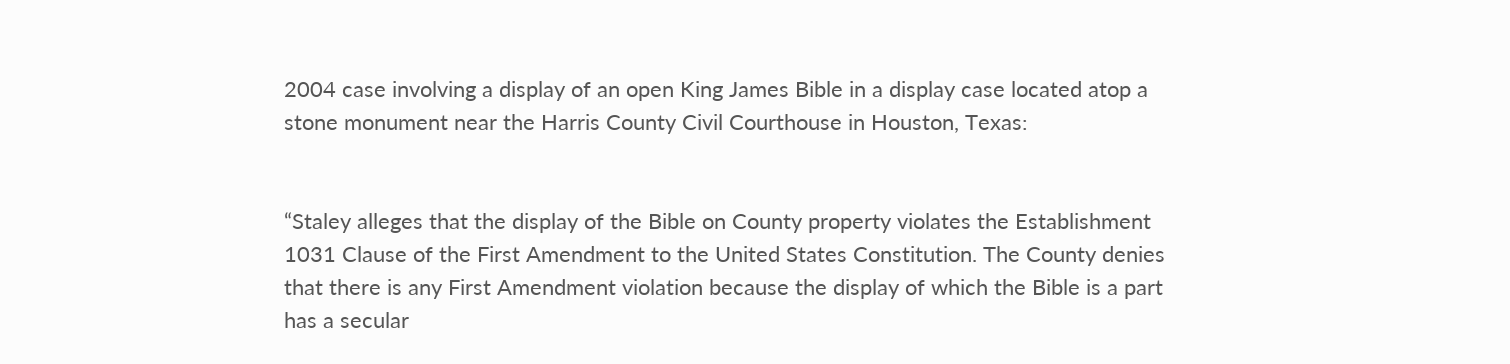2004 case involving a display of an open King James Bible in a display case located atop a stone monument near the Harris County Civil Courthouse in Houston, Texas:


“Staley alleges that the display of the Bible on County property violates the Establishment 1031 Clause of the First Amendment to the United States Constitution. The County denies that there is any First Amendment violation because the display of which the Bible is a part has a secular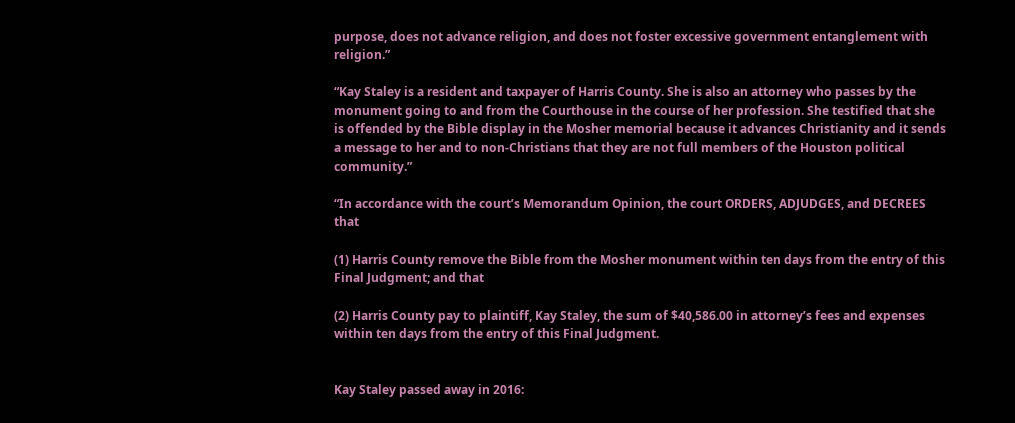purpose, does not advance religion, and does not foster excessive government entanglement with religion.”

“Kay Staley is a resident and taxpayer of Harris County. She is also an attorney who passes by the monument going to and from the Courthouse in the course of her profession. She testified that she is offended by the Bible display in the Mosher memorial because it advances Christianity and it sends a message to her and to non-Christians that they are not full members of the Houston political community.”

“In accordance with the court’s Memorandum Opinion, the court ORDERS, ADJUDGES, and DECREES that

(1) Harris County remove the Bible from the Mosher monument within ten days from the entry of this Final Judgment; and that

(2) Harris County pay to plaintiff, Kay Staley, the sum of $40,586.00 in attorney’s fees and expenses within ten days from the entry of this Final Judgment.


Kay Staley passed away in 2016: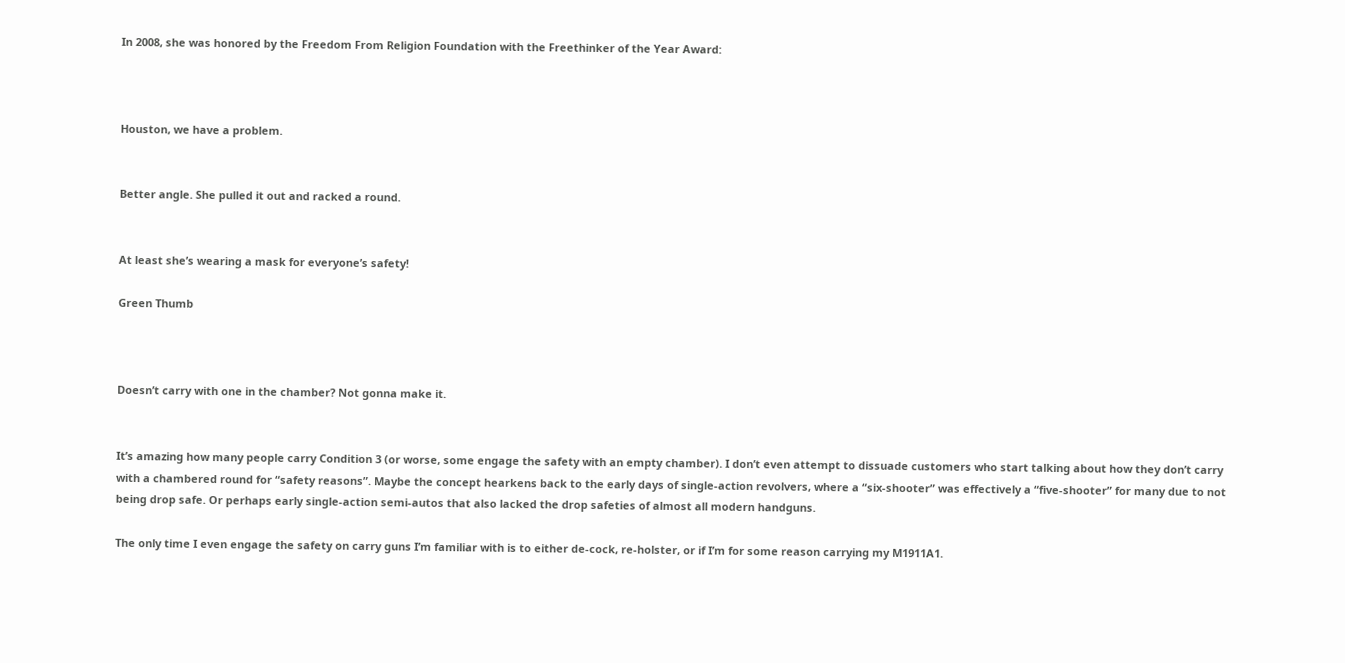In 2008, she was honored by the Freedom From Religion Foundation with the Freethinker of the Year Award:



Houston, we have a problem.


Better angle. She pulled it out and racked a round.


At least she’s wearing a mask for everyone’s safety!

Green Thumb



Doesn’t carry with one in the chamber? Not gonna make it.


It’s amazing how many people carry Condition 3 (or worse, some engage the safety with an empty chamber). I don’t even attempt to dissuade customers who start talking about how they don’t carry with a chambered round for “safety reasons”. Maybe the concept hearkens back to the early days of single-action revolvers, where a “six-shooter” was effectively a “five-shooter” for many due to not being drop safe. Or perhaps early single-action semi-autos that also lacked the drop safeties of almost all modern handguns.

The only time I even engage the safety on carry guns I’m familiar with is to either de-cock, re-holster, or if I’m for some reason carrying my M1911A1.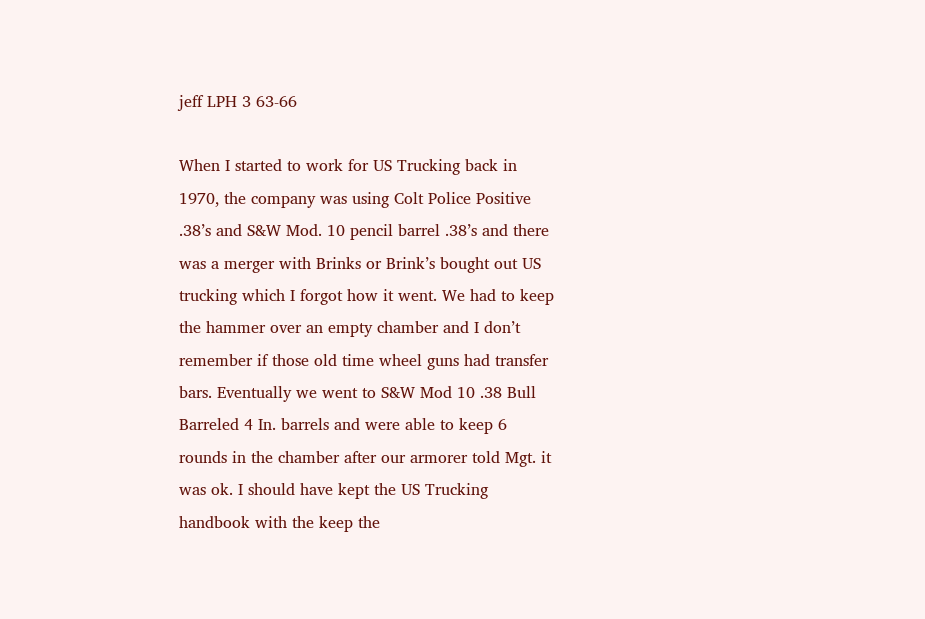jeff LPH 3 63-66

When I started to work for US Trucking back in 1970, the company was using Colt Police Positive .38’s and S&W Mod. 10 pencil barrel .38’s and there was a merger with Brinks or Brink’s bought out US trucking which I forgot how it went. We had to keep the hammer over an empty chamber and I don’t remember if those old time wheel guns had transfer bars. Eventually we went to S&W Mod 10 .38 Bull Barreled 4 In. barrels and were able to keep 6 rounds in the chamber after our armorer told Mgt. it was ok. I should have kept the US Trucking handbook with the keep the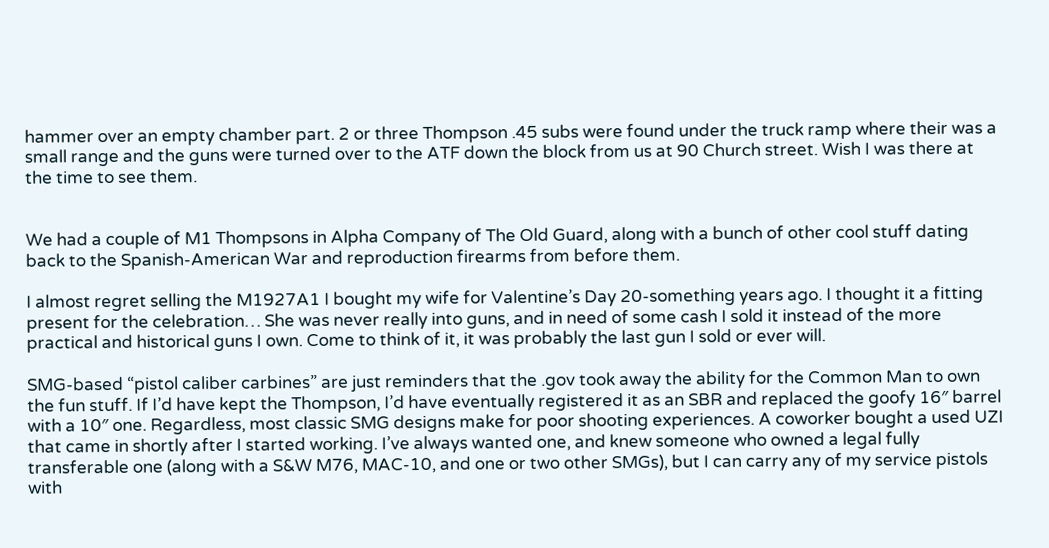hammer over an empty chamber part. 2 or three Thompson .45 subs were found under the truck ramp where their was a small range and the guns were turned over to the ATF down the block from us at 90 Church street. Wish I was there at the time to see them.


We had a couple of M1 Thompsons in Alpha Company of The Old Guard, along with a bunch of other cool stuff dating back to the Spanish-American War and reproduction firearms from before them.

I almost regret selling the M1927A1 I bought my wife for Valentine’s Day 20-something years ago. I thought it a fitting present for the celebration… She was never really into guns, and in need of some cash I sold it instead of the more practical and historical guns I own. Come to think of it, it was probably the last gun I sold or ever will.

SMG-based “pistol caliber carbines” are just reminders that the .gov took away the ability for the Common Man to own the fun stuff. If I’d have kept the Thompson, I’d have eventually registered it as an SBR and replaced the goofy 16″ barrel with a 10″ one. Regardless, most classic SMG designs make for poor shooting experiences. A coworker bought a used UZI that came in shortly after I started working. I’ve always wanted one, and knew someone who owned a legal fully transferable one (along with a S&W M76, MAC-10, and one or two other SMGs), but I can carry any of my service pistols with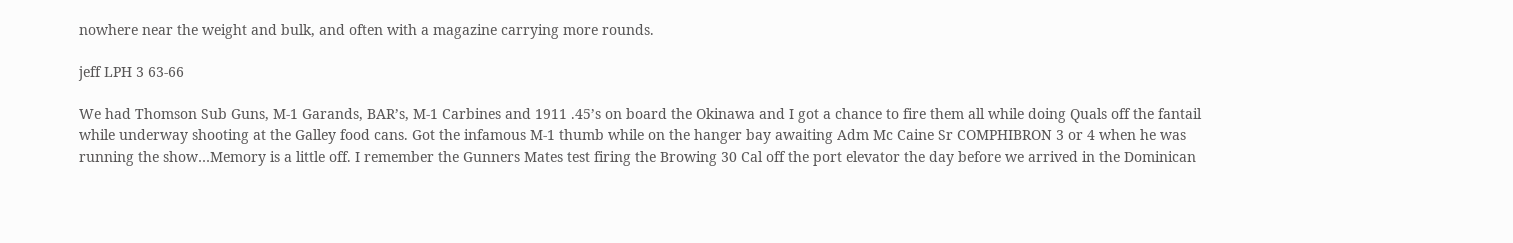nowhere near the weight and bulk, and often with a magazine carrying more rounds.

jeff LPH 3 63-66

We had Thomson Sub Guns, M-1 Garands, BAR’s, M-1 Carbines and 1911 .45’s on board the Okinawa and I got a chance to fire them all while doing Quals off the fantail while underway shooting at the Galley food cans. Got the infamous M-1 thumb while on the hanger bay awaiting Adm Mc Caine Sr COMPHIBRON 3 or 4 when he was running the show…Memory is a little off. I remember the Gunners Mates test firing the Browing 30 Cal off the port elevator the day before we arrived in the Dominican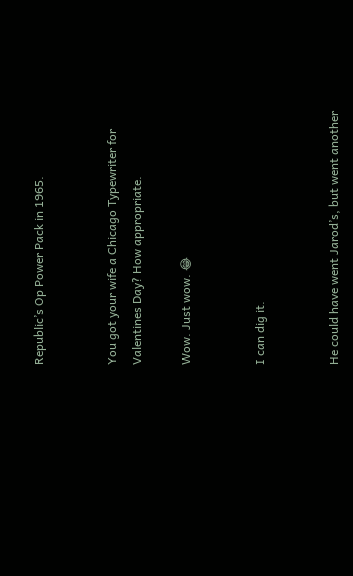Republic’s Op Power Pack in 1965.


You got your wife a Chicago Typewriter for Valentines Day? How appropriate.

Wow. Just wow. 😂


I can dig it.


He could have went Jarod’s, but went another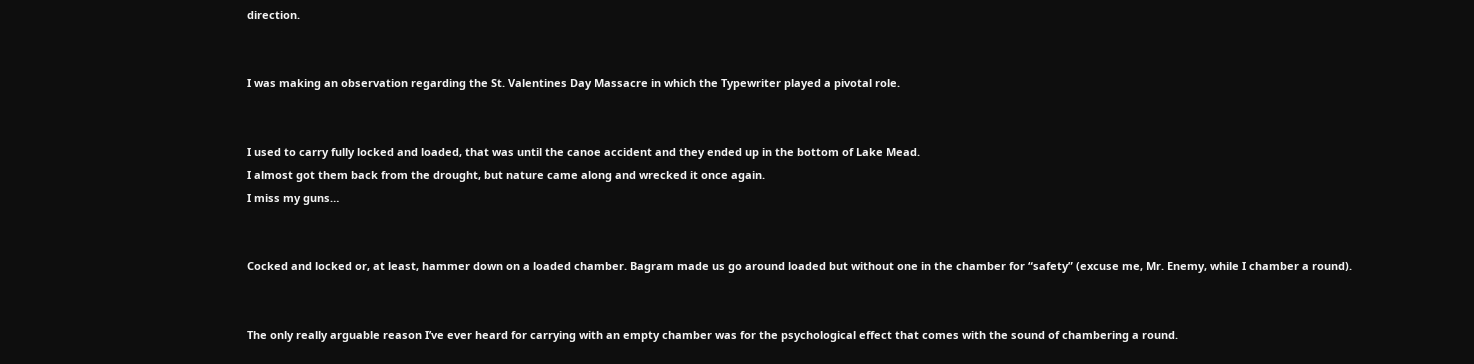direction.


I was making an observation regarding the St. Valentines Day Massacre in which the Typewriter played a pivotal role.


I used to carry fully locked and loaded, that was until the canoe accident and they ended up in the bottom of Lake Mead.
I almost got them back from the drought, but nature came along and wrecked it once again.
I miss my guns…


Cocked and locked or, at least, hammer down on a loaded chamber. Bagram made us go around loaded but without one in the chamber for “safety” (excuse me, Mr. Enemy, while I chamber a round).


The only really arguable reason I’ve ever heard for carrying with an empty chamber was for the psychological effect that comes with the sound of chambering a round.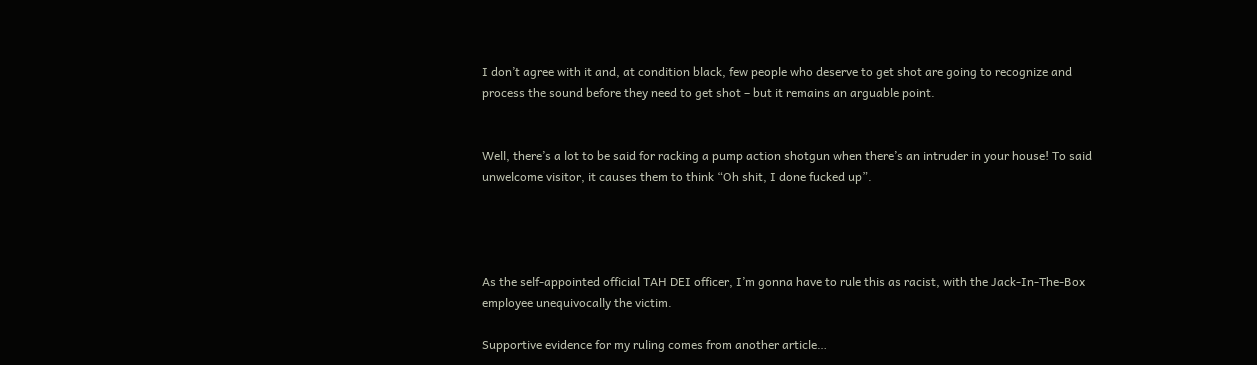I don’t agree with it and, at condition black, few people who deserve to get shot are going to recognize and process the sound before they need to get shot – but it remains an arguable point.


Well, there’s a lot to be said for racking a pump action shotgun when there’s an intruder in your house! To said unwelcome visitor, it causes them to think “Oh shit, I done fucked up”.




As the self-appointed official TAH DEI officer, I’m gonna have to rule this as racist, with the Jack-In-The-Box employee unequivocally the victim.

Supportive evidence for my ruling comes from another article…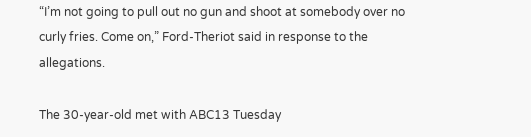“I’m not going to pull out no gun and shoot at somebody over no curly fries. Come on,” Ford-Theriot said in response to the allegations.

The 30-year-old met with ABC13 Tuesday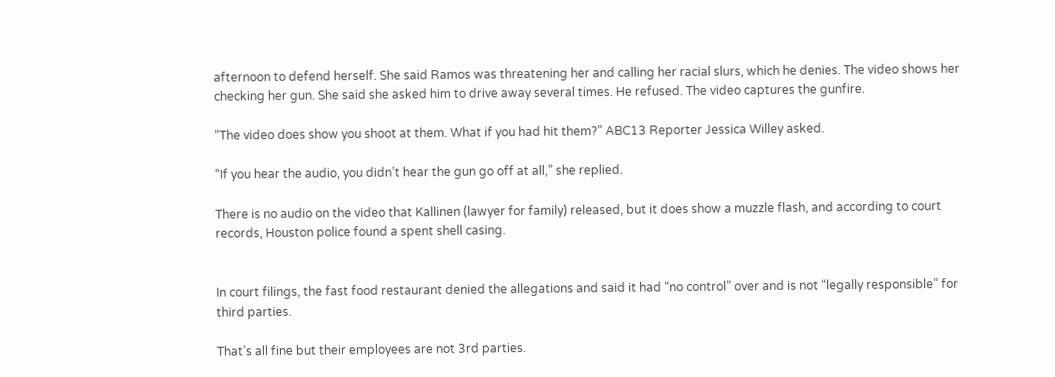afternoon to defend herself. She said Ramos was threatening her and calling her racial slurs, which he denies. The video shows her checking her gun. She said she asked him to drive away several times. He refused. The video captures the gunfire.

“The video does show you shoot at them. What if you had hit them?” ABC13 Reporter Jessica Willey asked.

“If you hear the audio, you didn’t hear the gun go off at all,” she replied.

There is no audio on the video that Kallinen (lawyer for family) released, but it does show a muzzle flash, and according to court records, Houston police found a spent shell casing.


In court filings, the fast food restaurant denied the allegations and said it had “no control” over and is not “legally responsible” for third parties.

That’s all fine but their employees are not 3rd parties.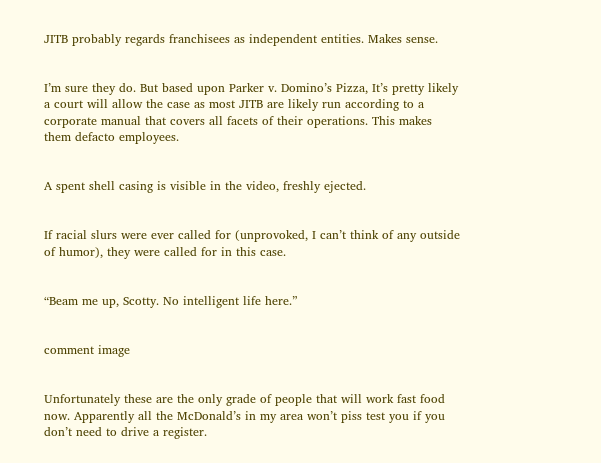JITB probably regards franchisees as independent entities. Makes sense.


I’m sure they do. But based upon Parker v. Domino’s Pizza, It’s pretty likely a court will allow the case as most JITB are likely run according to a corporate manual that covers all facets of their operations. This makes them defacto employees.


A spent shell casing is visible in the video, freshly ejected.


If racial slurs were ever called for (unprovoked, I can’t think of any outside of humor), they were called for in this case.


“Beam me up, Scotty. No intelligent life here.”


comment image


Unfortunately these are the only grade of people that will work fast food now. Apparently all the McDonald’s in my area won’t piss test you if you don’t need to drive a register.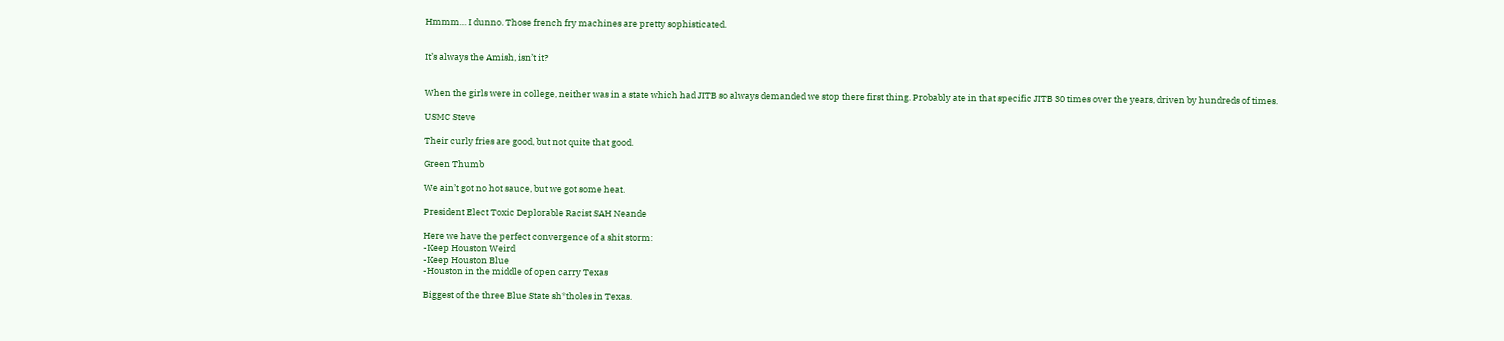Hmmm… I dunno. Those french fry machines are pretty sophisticated.


It’s always the Amish, isn’t it?


When the girls were in college, neither was in a state which had JITB so always demanded we stop there first thing. Probably ate in that specific JITB 30 times over the years, driven by hundreds of times.

USMC Steve

Their curly fries are good, but not quite that good.

Green Thumb

We ain’t got no hot sauce, but we got some heat.

President Elect Toxic Deplorable Racist SAH Neande

Here we have the perfect convergence of a shit storm:
-Keep Houston Weird
-Keep Houston Blue
-Houston in the middle of open carry Texas

Biggest of the three Blue State sh*tholes in Texas.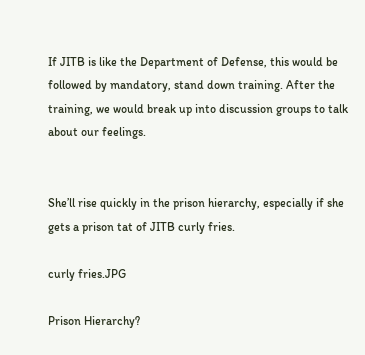If JITB is like the Department of Defense, this would be followed by mandatory, stand down training. After the training, we would break up into discussion groups to talk about our feelings.


She’ll rise quickly in the prison hierarchy, especially if she gets a prison tat of JITB curly fries.

curly fries.JPG

Prison Hierarchy?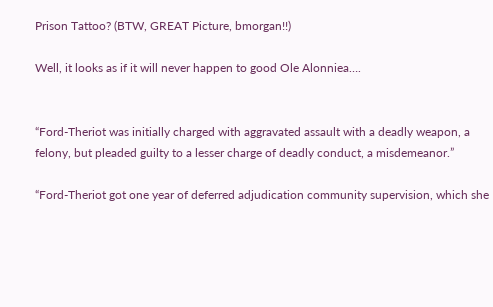Prison Tattoo? (BTW, GREAT Picture, bmorgan!!)

Well, it looks as if it will never happen to good Ole Alonniea….


“Ford-Theriot was initially charged with aggravated assault with a deadly weapon, a felony, but pleaded guilty to a lesser charge of deadly conduct, a misdemeanor.”

“Ford-Theriot got one year of deferred adjudication community supervision, which she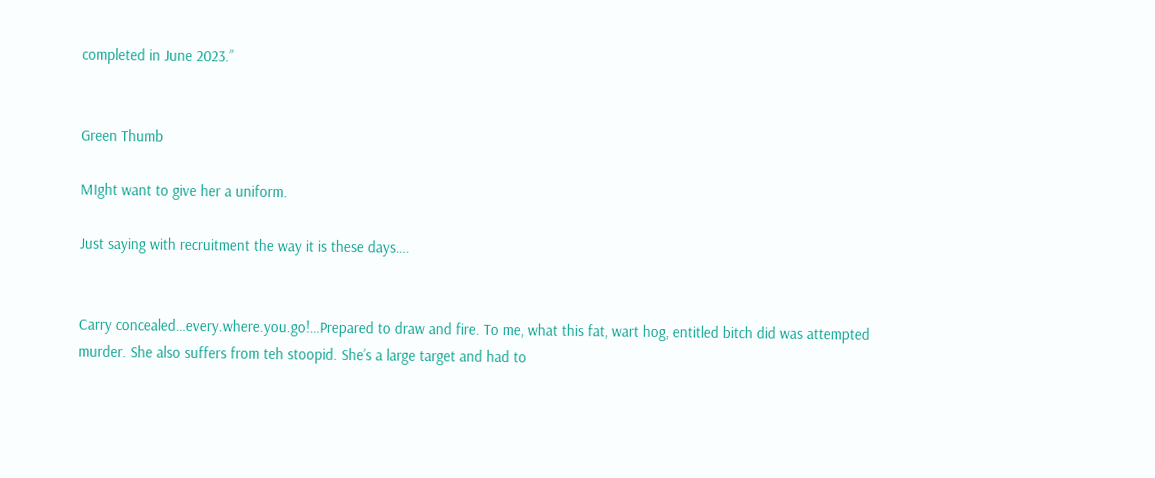completed in June 2023.”


Green Thumb

MIght want to give her a uniform.

Just saying with recruitment the way it is these days….


Carry concealed…every.where.you.go!…Prepared to draw and fire. To me, what this fat, wart hog, entitled bitch did was attempted murder. She also suffers from teh stoopid. She’s a large target and had to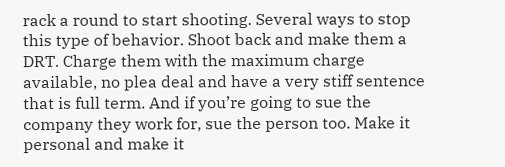rack a round to start shooting. Several ways to stop this type of behavior. Shoot back and make them a DRT. Charge them with the maximum charge available, no plea deal and have a very stiff sentence that is full term. And if you’re going to sue the company they work for, sue the person too. Make it personal and make it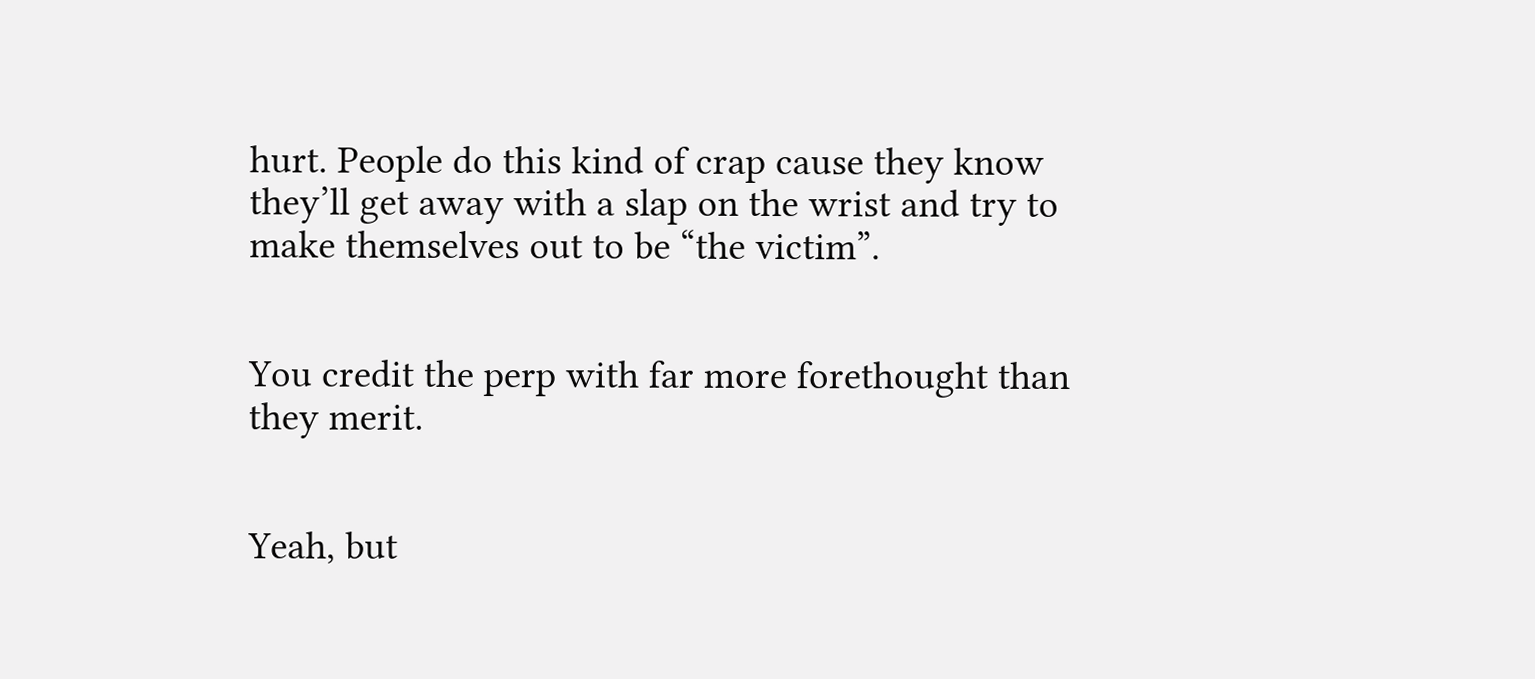hurt. People do this kind of crap cause they know they’ll get away with a slap on the wrist and try to make themselves out to be “the victim”.


You credit the perp with far more forethought than they merit.


Yeah, but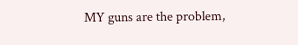MY guns are the problem,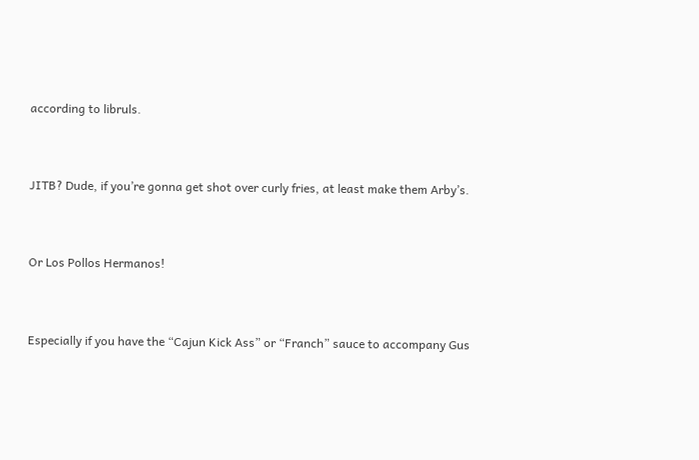according to libruls.


JITB? Dude, if you’re gonna get shot over curly fries, at least make them Arby’s.


Or Los Pollos Hermanos!


Especially if you have the “Cajun Kick Ass” or “Franch” sauce to accompany Gus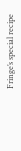Fringe’s special recipe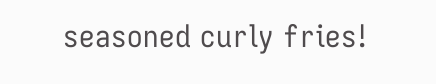seasoned curly fries!